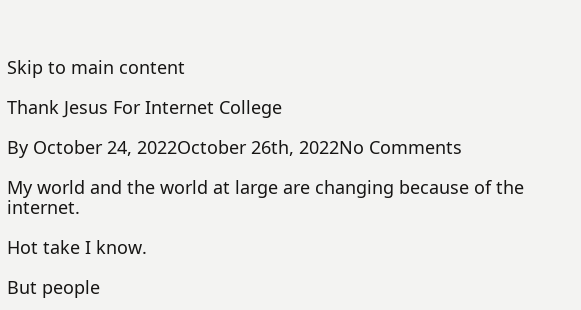Skip to main content

Thank Jesus For Internet College

By October 24, 2022October 26th, 2022No Comments

My world and the world at large are changing because of the internet.

Hot take I know.

But people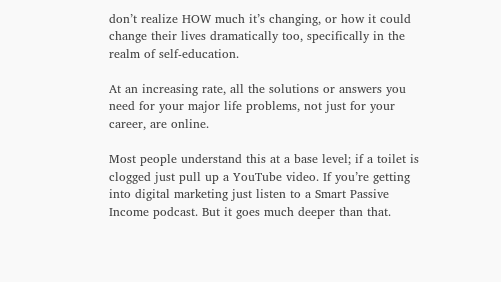don’t realize HOW much it’s changing, or how it could change their lives dramatically too, specifically in the realm of self-education.

At an increasing rate, all the solutions or answers you need for your major life problems, not just for your career, are online.

Most people understand this at a base level; if a toilet is clogged just pull up a YouTube video. If you’re getting into digital marketing just listen to a Smart Passive Income podcast. But it goes much deeper than that.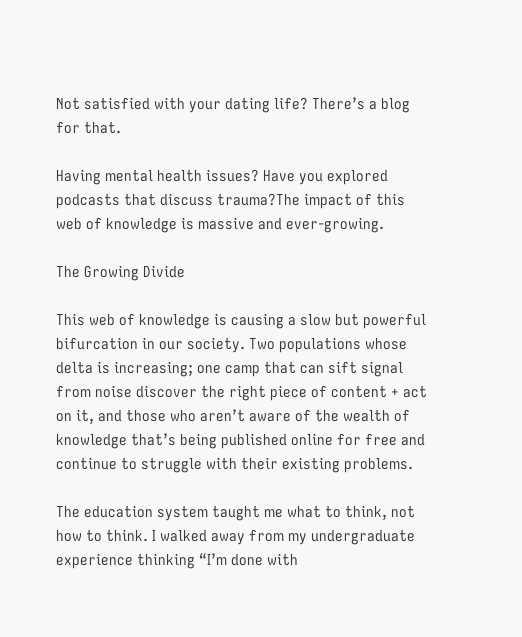Not satisfied with your dating life? There’s a blog for that.

Having mental health issues? Have you explored podcasts that discuss trauma?The impact of this web of knowledge is massive and ever-growing.

The Growing Divide

This web of knowledge is causing a slow but powerful bifurcation in our society. Two populations whose delta is increasing; one camp that can sift signal from noise discover the right piece of content + act on it, and those who aren’t aware of the wealth of knowledge that’s being published online for free and continue to struggle with their existing problems.

The education system taught me what to think, not how to think. I walked away from my undergraduate experience thinking “I’m done with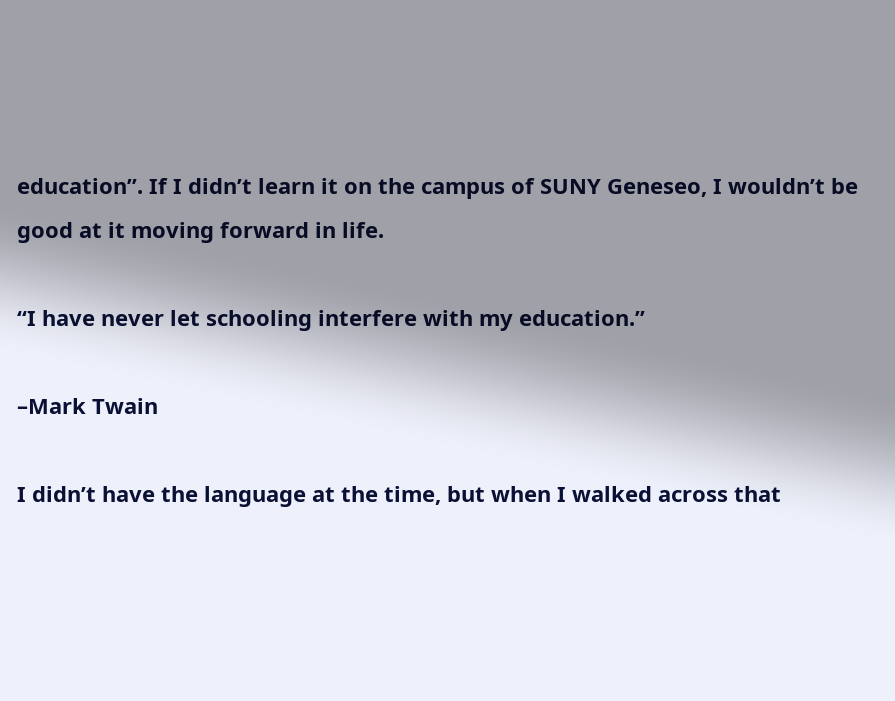education”. If I didn’t learn it on the campus of SUNY Geneseo, I wouldn’t be good at it moving forward in life.

“I have never let schooling interfere with my education.”

–Mark Twain

I didn’t have the language at the time, but when I walked across that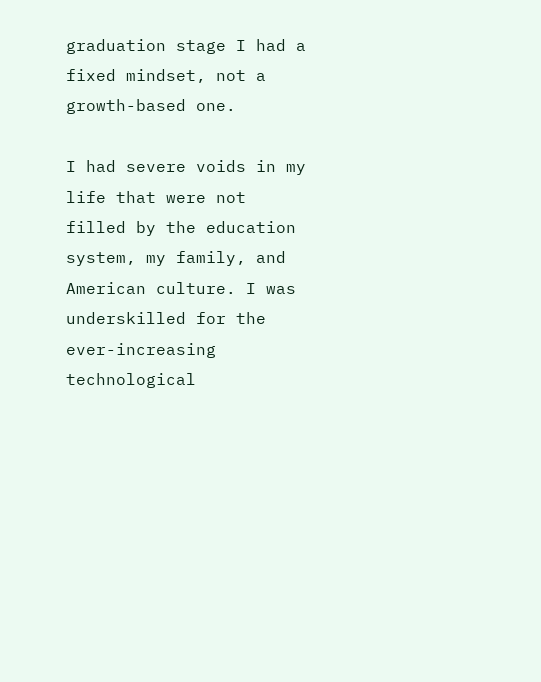graduation stage I had a fixed mindset, not a growth-based one.

I had severe voids in my life that were not filled by the education system, my family, and American culture. I was underskilled for the ever-increasing technological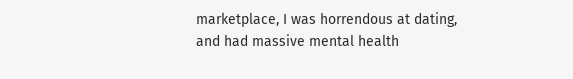marketplace, I was horrendous at dating, and had massive mental health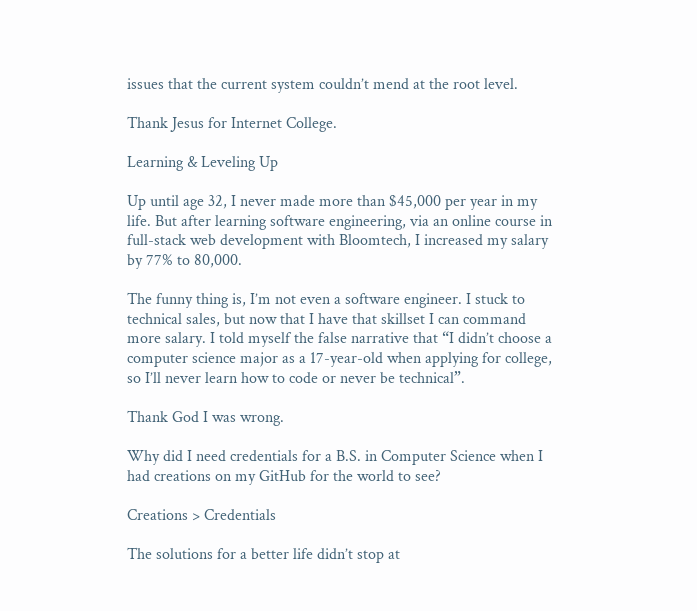issues that the current system couldn’t mend at the root level.

Thank Jesus for Internet College.

Learning & Leveling Up

Up until age 32, I never made more than $45,000 per year in my life. But after learning software engineering, via an online course in full-stack web development with Bloomtech, I increased my salary by 77% to 80,000.

The funny thing is, I’m not even a software engineer. I stuck to technical sales, but now that I have that skillset I can command more salary. I told myself the false narrative that “I didn’t choose a computer science major as a 17-year-old when applying for college, so I’ll never learn how to code or never be technical”.

Thank God I was wrong.

Why did I need credentials for a B.S. in Computer Science when I had creations on my GitHub for the world to see?

Creations > Credentials

The solutions for a better life didn’t stop at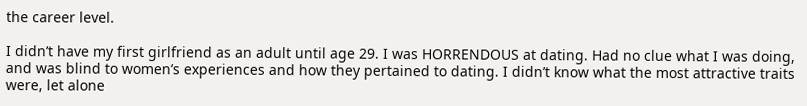the career level.

I didn’t have my first girlfriend as an adult until age 29. I was HORRENDOUS at dating. Had no clue what I was doing, and was blind to women’s experiences and how they pertained to dating. I didn’t know what the most attractive traits were, let alone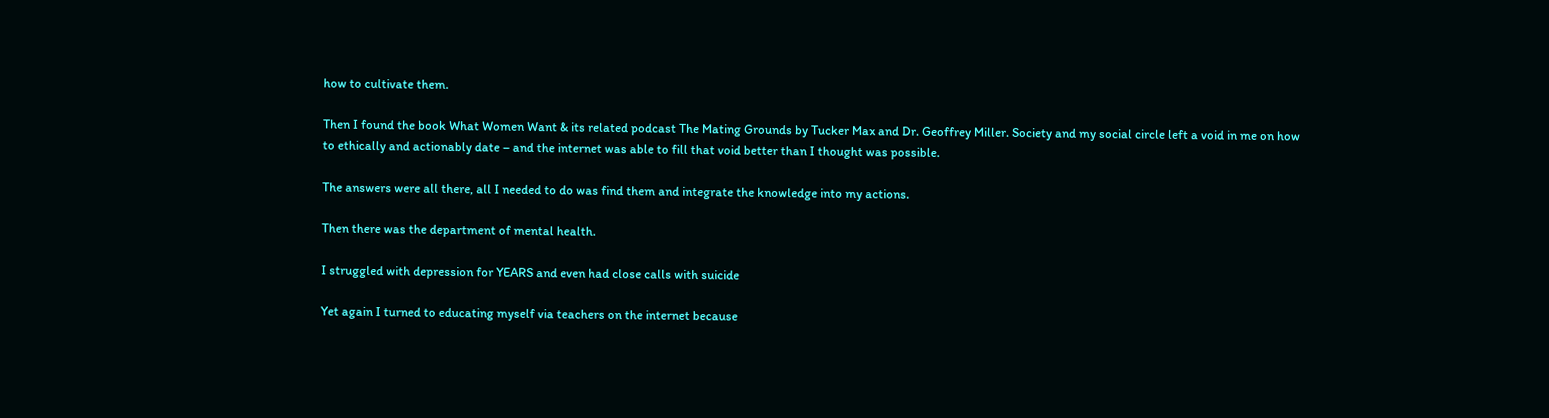how to cultivate them.

Then I found the book What Women Want & its related podcast The Mating Grounds by Tucker Max and Dr. Geoffrey Miller. Society and my social circle left a void in me on how to ethically and actionably date – and the internet was able to fill that void better than I thought was possible.

The answers were all there, all I needed to do was find them and integrate the knowledge into my actions.

Then there was the department of mental health.

I struggled with depression for YEARS and even had close calls with suicide

Yet again I turned to educating myself via teachers on the internet because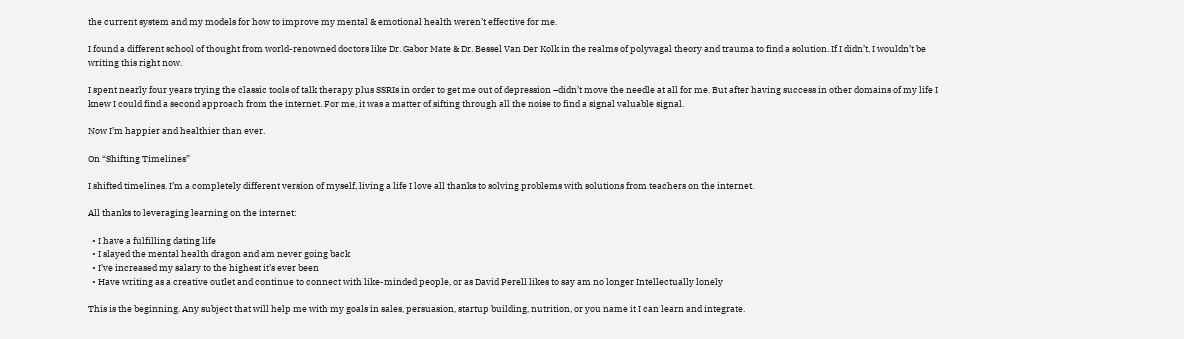the current system and my models for how to improve my mental & emotional health weren’t effective for me.

I found a different school of thought from world-renowned doctors like Dr. Gabor Mate & Dr. Bessel Van Der Kolk in the realms of polyvagal theory and trauma to find a solution. If I didn’t, I wouldn’t be writing this right now.

I spent nearly four years trying the classic tools of talk therapy plus SSRIs in order to get me out of depression –didn’t move the needle at all for me. But after having success in other domains of my life I knew I could find a second approach from the internet. For me, it was a matter of sifting through all the noise to find a signal valuable signal.

Now I’m happier and healthier than ever.

On “Shifting Timelines”

I shifted timelines. I’m a completely different version of myself, living a life I love all thanks to solving problems with solutions from teachers on the internet.

All thanks to leveraging learning on the internet:

  • I have a fulfilling dating life
  • I slayed the mental health dragon and am never going back
  • I’ve increased my salary to the highest it’s ever been
  • Have writing as a creative outlet and continue to connect with like-minded people, or as David Perell likes to say am no longer Intellectually lonely

This is the beginning. Any subject that will help me with my goals in sales, persuasion, startup building, nutrition, or you name it I can learn and integrate.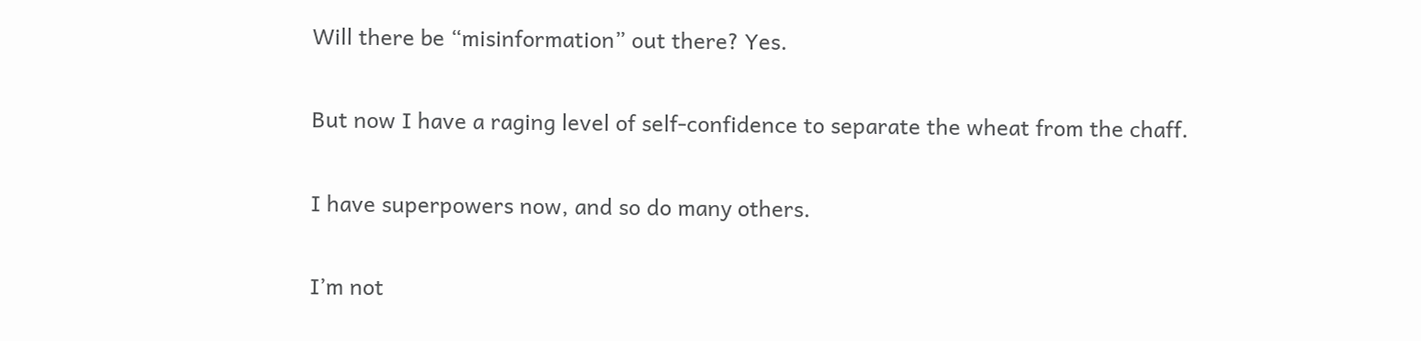Will there be “misinformation” out there? Yes.

But now I have a raging level of self-confidence to separate the wheat from the chaff.

I have superpowers now, and so do many others.

I’m not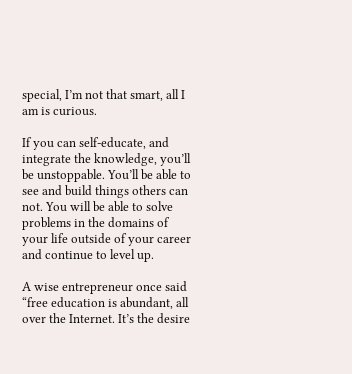special, I’m not that smart, all I am is curious.

If you can self-educate, and integrate the knowledge, you’ll be unstoppable. You’ll be able to see and build things others can not. You will be able to solve problems in the domains of your life outside of your career and continue to level up.

A wise entrepreneur once said “free education is abundant, all over the Internet. It’s the desire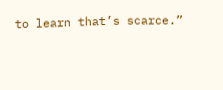to learn that’s scarce.”